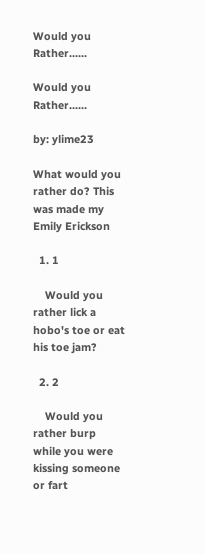Would you Rather......

Would you Rather......

by: ylime23

What would you rather do? This was made my Emily Erickson

  1. 1

    Would you rather lick a hobo's toe or eat his toe jam?

  2. 2

    Would you rather burp while you were kissing someone or fart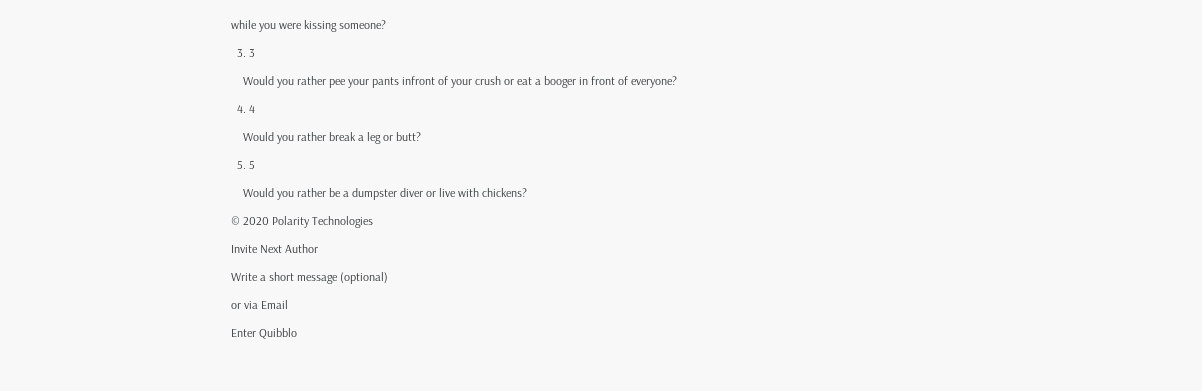while you were kissing someone?

  3. 3

    Would you rather pee your pants infront of your crush or eat a booger in front of everyone?

  4. 4

    Would you rather break a leg or butt?

  5. 5

    Would you rather be a dumpster diver or live with chickens?

© 2020 Polarity Technologies

Invite Next Author

Write a short message (optional)

or via Email

Enter Quibblo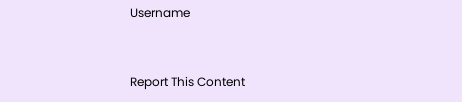Username


Report This Content